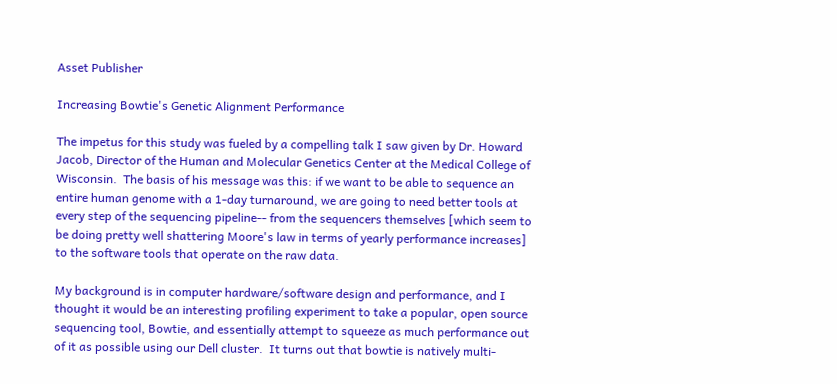Asset Publisher

Increasing Bowtie's Genetic Alignment Performance

The impetus for this study was fueled by a compelling talk I saw given by Dr. Howard Jacob, Director of the Human and Molecular Genetics Center at the Medical College of Wisconsin.  The basis of his message was this: if we want to be able to sequence an entire human genome with a 1-day turnaround, we are going to need better tools at every step of the sequencing pipeline-- from the sequencers themselves [which seem to be doing pretty well shattering Moore's law in terms of yearly performance increases] to the software tools that operate on the raw data.

My background is in computer hardware/software design and performance, and I thought it would be an interesting profiling experiment to take a popular, open source sequencing tool, Bowtie, and essentially attempt to squeeze as much performance out of it as possible using our Dell cluster.  It turns out that bowtie is natively multi-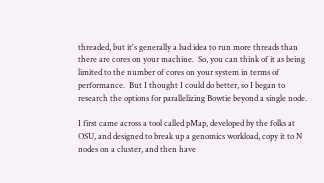threaded, but it's generally a bad idea to run more threads than there are cores on your machine.  So, you can think of it as being limited to the number of cores on your system in terms of performance.  But I thought I could do better, so I began to research the options for parallelizing Bowtie beyond a single node.

I first came across a tool called pMap, developed by the folks at OSU, and designed to break up a genomics workload, copy it to N nodes on a cluster, and then have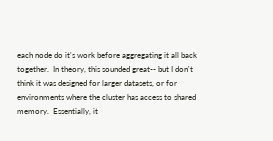each node do it's work before aggregating it all back together.  In theory, this sounded great-- but I don't think it was designed for larger datasets, or for environments where the cluster has access to shared memory.  Essentially, it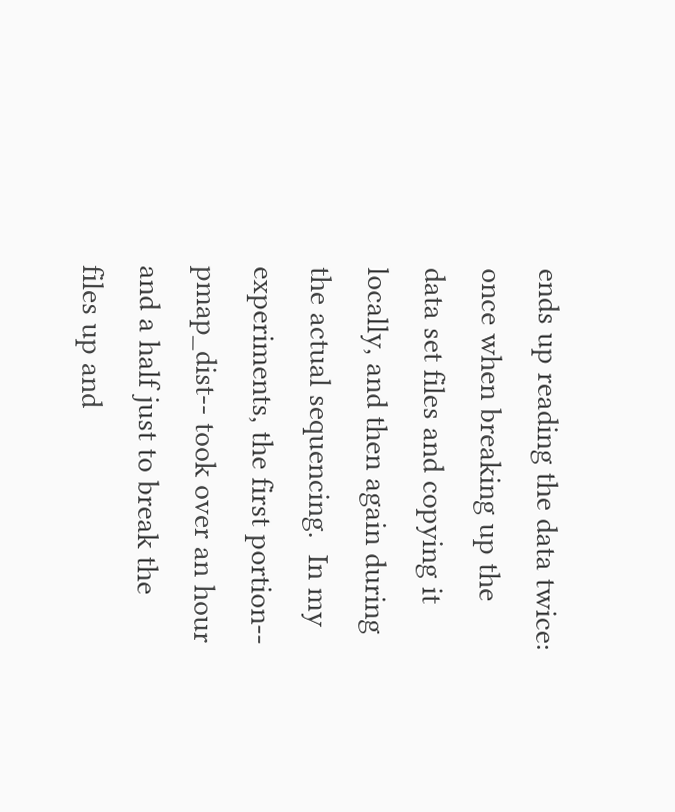ends up reading the data twice: once when breaking up the data set files and copying it locally, and then again during the actual sequencing.  In my experiments, the first portion-- pmap_dist-- took over an hour and a half just to break the files up and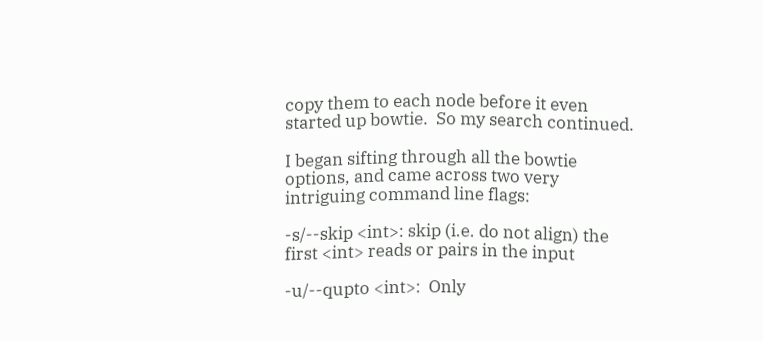copy them to each node before it even started up bowtie.  So my search continued.

I began sifting through all the bowtie options, and came across two very intriguing command line flags:

-s/--skip <int>: skip (i.e. do not align) the first <int> reads or pairs in the input

-u/--qupto <int>:  Only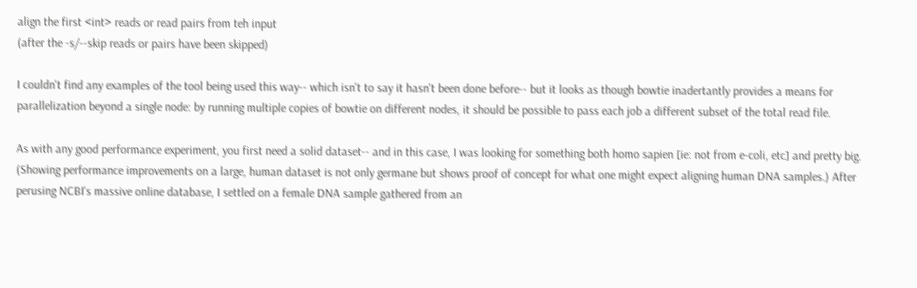align the first <int> reads or read pairs from teh input
(after the -s/--skip reads or pairs have been skipped)

I couldn't find any examples of the tool being used this way-- which isn't to say it hasn't been done before-- but it looks as though bowtie inadertantly provides a means for parallelization beyond a single node: by running multiple copies of bowtie on different nodes, it should be possible to pass each job a different subset of the total read file.

As with any good performance experiment, you first need a solid dataset-- and in this case, I was looking for something both homo sapien [ie: not from e-coli, etc] and pretty big.  (Showing performance improvements on a large, human dataset is not only germane but shows proof of concept for what one might expect aligning human DNA samples.) After perusing NCBI's massive online database, I settled on a female DNA sample gathered from an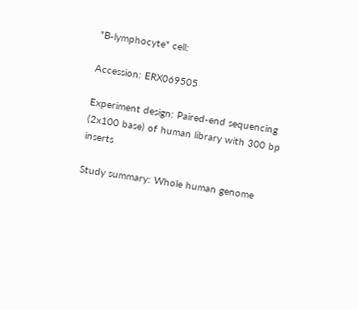"B-lymphocyte" cell:

Accession: ERX069505

Experiment design: Paired-end sequencing (2x100 base) of human library with 300 bp inserts

Study summary: Whole human genome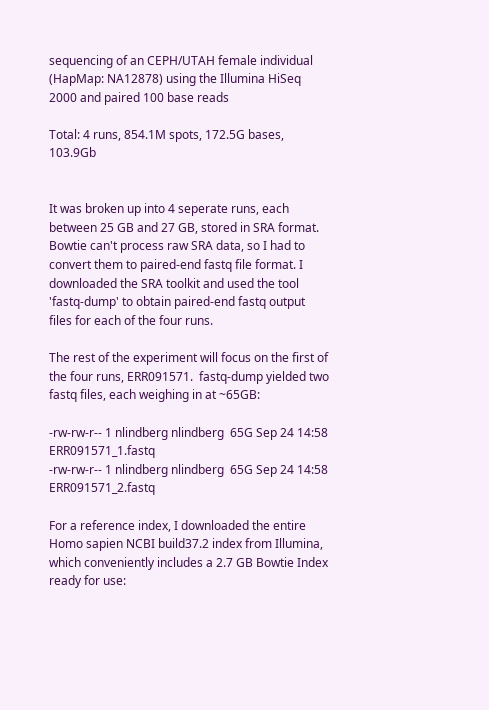sequencing of an CEPH/UTAH female individual (HapMap: NA12878) using the Illumina HiSeq 2000 and paired 100 base reads

Total: 4 runs, 854.1M spots, 172.5G bases, 103.9Gb


It was broken up into 4 seperate runs, each between 25 GB and 27 GB, stored in SRA format.  Bowtie can't process raw SRA data, so I had to convert them to paired-end fastq file format. I downloaded the SRA toolkit and used the tool 'fastq-dump' to obtain paired-end fastq output files for each of the four runs.

The rest of the experiment will focus on the first of the four runs, ERR091571.  fastq-dump yielded two fastq files, each weighing in at ~65GB:

-rw-rw-r-- 1 nlindberg nlindberg  65G Sep 24 14:58 ERR091571_1.fastq
-rw-rw-r-- 1 nlindberg nlindberg  65G Sep 24 14:58 ERR091571_2.fastq

For a reference index, I downloaded the entire Homo sapien NCBI build37.2 index from Illumina, which conveniently includes a 2.7 GB Bowtie Index ready for use: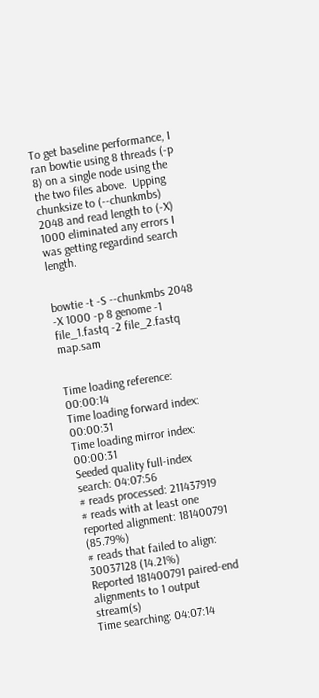To get baseline performance, I ran bowtie using 8 threads (-p 8) on a single node using the the two files above.  Upping chunksize to (--chunkmbs) 2048 and read length to (-X) 1000 eliminated any errors I was getting regardind search length.


bowtie -t -S --chunkmbs 2048 -X 1000 -p 8 genome -1 file_1.fastq -2 file_2.fastq map.sam


Time loading reference: 00:00:14
Time loading forward index: 00:00:31
Time loading mirror index: 00:00:31
Seeded quality full-index search: 04:07:56
# reads processed: 211437919
# reads with at least one reported alignment: 181400791 (85.79%)
# reads that failed to align: 30037128 (14.21%)
Reported 181400791 paired-end alignments to 1 output stream(s)
Time searching: 04:07:14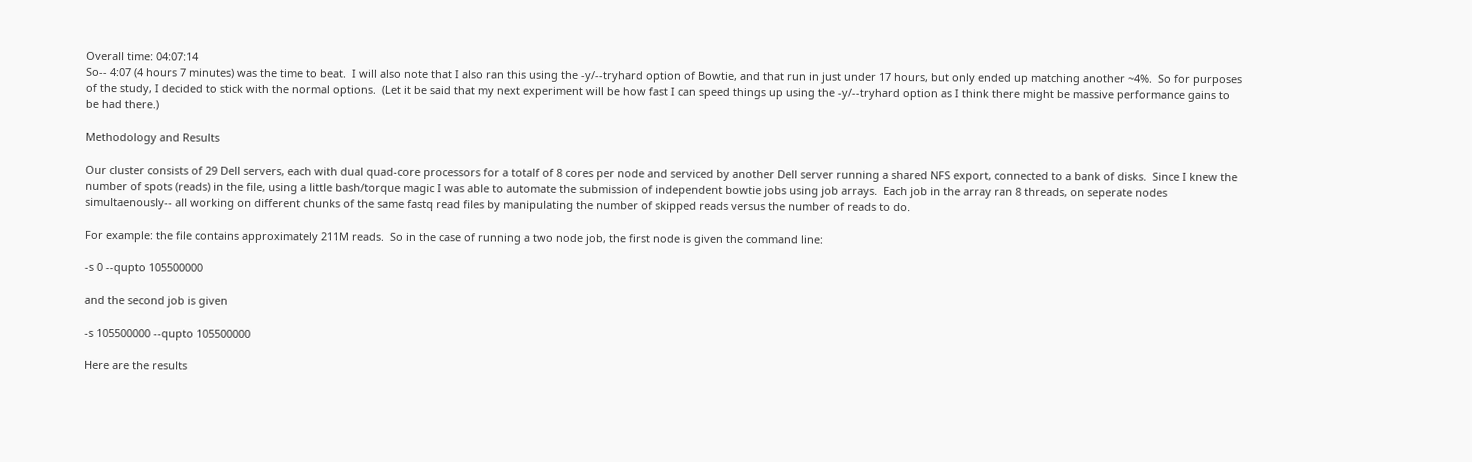Overall time: 04:07:14
So-- 4:07 (4 hours 7 minutes) was the time to beat.  I will also note that I also ran this using the -y/--tryhard option of Bowtie, and that run in just under 17 hours, but only ended up matching another ~4%.  So for purposes of the study, I decided to stick with the normal options.  (Let it be said that my next experiment will be how fast I can speed things up using the -y/--tryhard option as I think there might be massive performance gains to be had there.)

Methodology and Results

Our cluster consists of 29 Dell servers, each with dual quad-core processors for a totalf of 8 cores per node and serviced by another Dell server running a shared NFS export, connected to a bank of disks.  Since I knew the number of spots (reads) in the file, using a little bash/torque magic I was able to automate the submission of independent bowtie jobs using job arrays.  Each job in the array ran 8 threads, on seperate nodes simultaenously-- all working on different chunks of the same fastq read files by manipulating the number of skipped reads versus the number of reads to do.

For example: the file contains approximately 211M reads.  So in the case of running a two node job, the first node is given the command line:

-s 0 --qupto 105500000

and the second job is given

-s 105500000 --qupto 105500000

Here are the results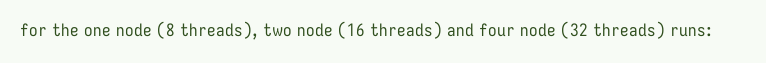for the one node (8 threads), two node (16 threads) and four node (32 threads) runs: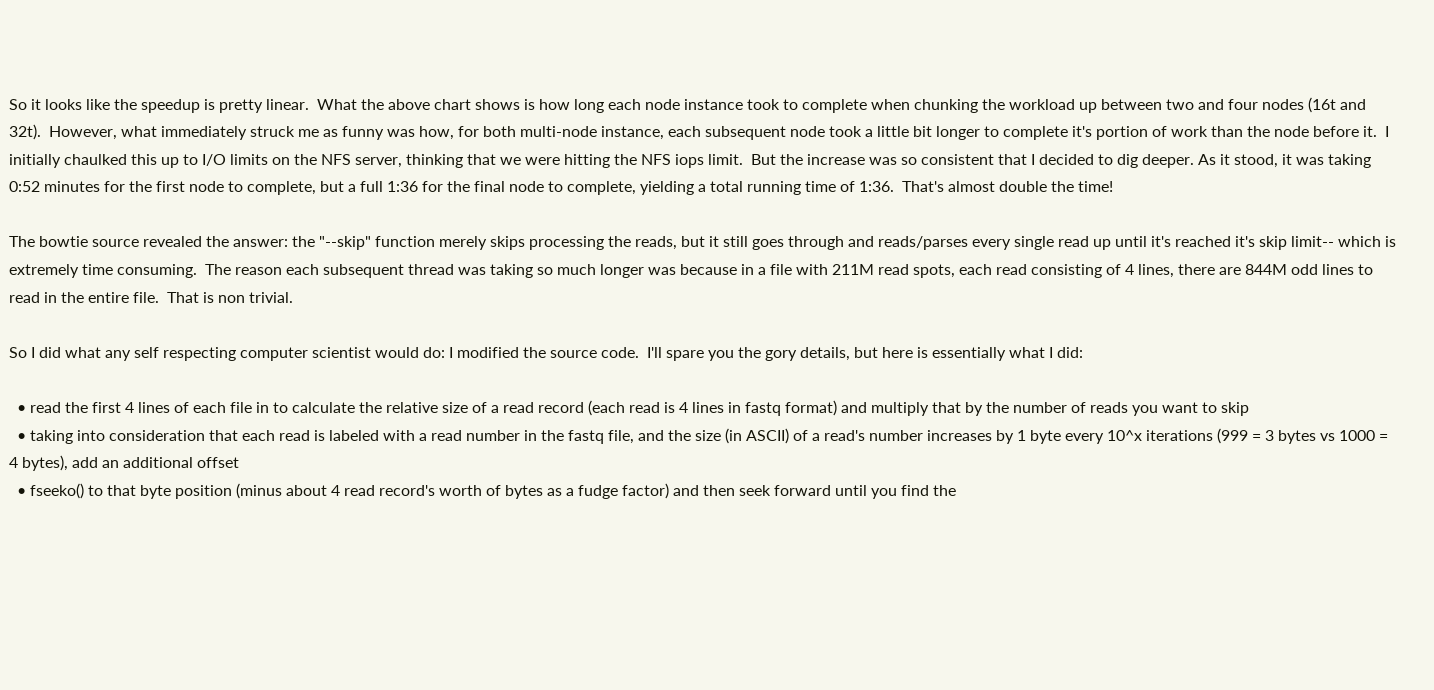So it looks like the speedup is pretty linear.  What the above chart shows is how long each node instance took to complete when chunking the workload up between two and four nodes (16t and 32t).  However, what immediately struck me as funny was how, for both multi-node instance, each subsequent node took a little bit longer to complete it's portion of work than the node before it.  I initially chaulked this up to I/O limits on the NFS server, thinking that we were hitting the NFS iops limit.  But the increase was so consistent that I decided to dig deeper. As it stood, it was taking 0:52 minutes for the first node to complete, but a full 1:36 for the final node to complete, yielding a total running time of 1:36.  That's almost double the time!

The bowtie source revealed the answer: the "--skip" function merely skips processing the reads, but it still goes through and reads/parses every single read up until it's reached it's skip limit-- which is extremely time consuming.  The reason each subsequent thread was taking so much longer was because in a file with 211M read spots, each read consisting of 4 lines, there are 844M odd lines to read in the entire file.  That is non trivial.

So I did what any self respecting computer scientist would do: I modified the source code.  I'll spare you the gory details, but here is essentially what I did:

  • read the first 4 lines of each file in to calculate the relative size of a read record (each read is 4 lines in fastq format) and multiply that by the number of reads you want to skip
  • taking into consideration that each read is labeled with a read number in the fastq file, and the size (in ASCII) of a read's number increases by 1 byte every 10^x iterations (999 = 3 bytes vs 1000 = 4 bytes), add an additional offset
  • fseeko() to that byte position (minus about 4 read record's worth of bytes as a fudge factor) and then seek forward until you find the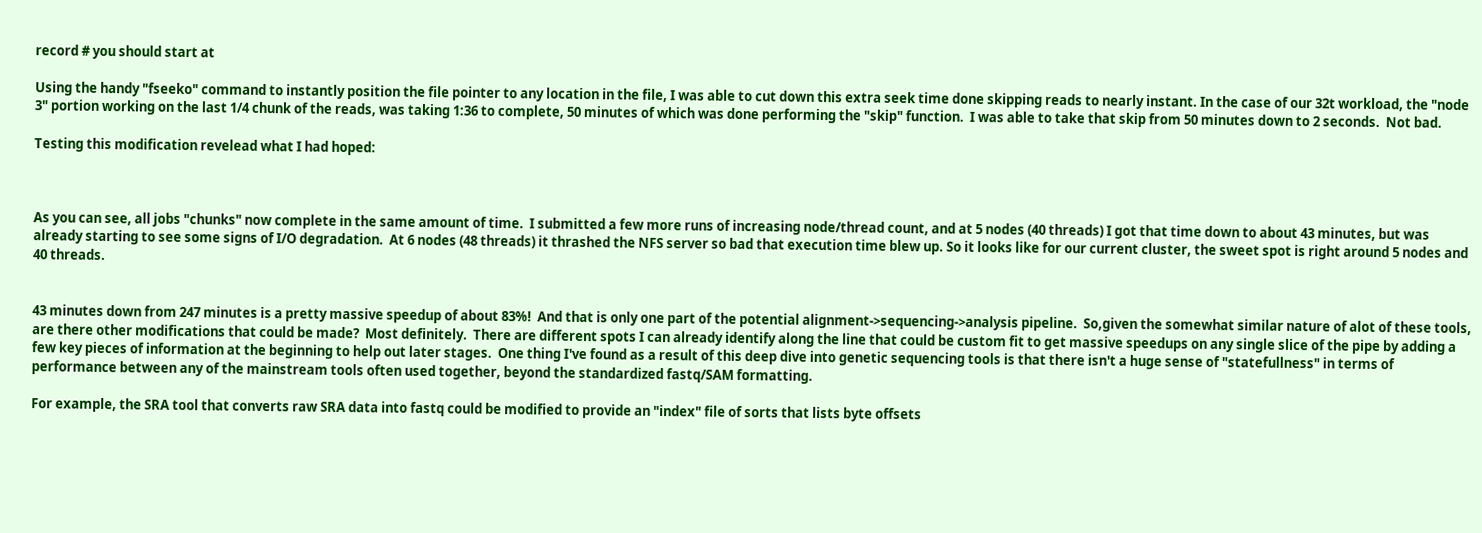record # you should start at

Using the handy "fseeko" command to instantly position the file pointer to any location in the file, I was able to cut down this extra seek time done skipping reads to nearly instant. In the case of our 32t workload, the "node 3" portion working on the last 1/4 chunk of the reads, was taking 1:36 to complete, 50 minutes of which was done performing the "skip" function.  I was able to take that skip from 50 minutes down to 2 seconds.  Not bad.

Testing this modification revelead what I had hoped:



As you can see, all jobs "chunks" now complete in the same amount of time.  I submitted a few more runs of increasing node/thread count, and at 5 nodes (40 threads) I got that time down to about 43 minutes, but was already starting to see some signs of I/O degradation.  At 6 nodes (48 threads) it thrashed the NFS server so bad that execution time blew up. So it looks like for our current cluster, the sweet spot is right around 5 nodes and 40 threads.


43 minutes down from 247 minutes is a pretty massive speedup of about 83%!  And that is only one part of the potential alignment->sequencing->analysis pipeline.  So,given the somewhat similar nature of alot of these tools, are there other modifications that could be made?  Most definitely.  There are different spots I can already identify along the line that could be custom fit to get massive speedups on any single slice of the pipe by adding a few key pieces of information at the beginning to help out later stages.  One thing I've found as a result of this deep dive into genetic sequencing tools is that there isn't a huge sense of "statefullness" in terms of performance between any of the mainstream tools often used together, beyond the standardized fastq/SAM formatting.

For example, the SRA tool that converts raw SRA data into fastq could be modified to provide an "index" file of sorts that lists byte offsets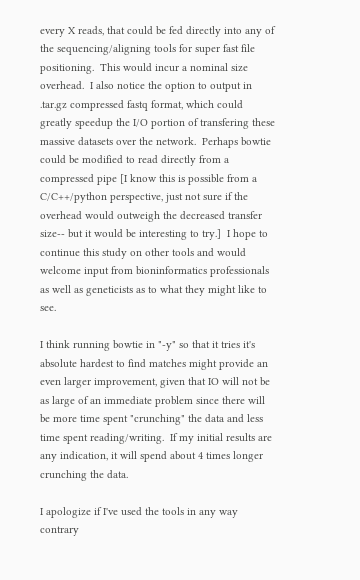every X reads, that could be fed directly into any of the sequencing/aligning tools for super fast file positioning.  This would incur a nominal size overhead.  I also notice the option to output in .tar.gz compressed fastq format, which could greatly speedup the I/O portion of transfering these massive datasets over the network.  Perhaps bowtie could be modified to read directly from a compressed pipe [I know this is possible from a C/C++/python perspective, just not sure if the overhead would outweigh the decreased transfer size-- but it would be interesting to try.]  I hope to continue this study on other tools and would welcome input from bioninformatics professionals as well as geneticists as to what they might like to see.

I think running bowtie in "-y" so that it tries it's absolute hardest to find matches might provide an even larger improvement, given that IO will not be as large of an immediate problem since there will be more time spent "crunching" the data and less time spent reading/writing.  If my initial results are any indication, it will spend about 4 times longer crunching the data.

I apologize if I've used the tools in any way contrary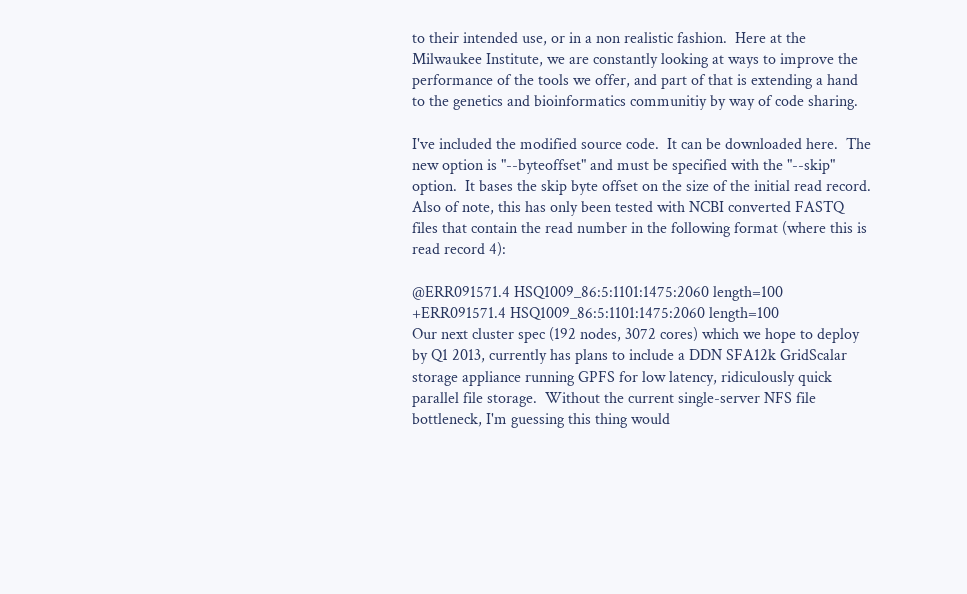to their intended use, or in a non realistic fashion.  Here at the Milwaukee Institute, we are constantly looking at ways to improve the performance of the tools we offer, and part of that is extending a hand to the genetics and bioinformatics communitiy by way of code sharing.

I've included the modified source code.  It can be downloaded here.  The new option is "--byteoffset" and must be specified with the "--skip" option.  It bases the skip byte offset on the size of the initial read record.  Also of note, this has only been tested with NCBI converted FASTQ files that contain the read number in the following format (where this is read record 4):

@ERR091571.4 HSQ1009_86:5:1101:1475:2060 length=100
+ERR091571.4 HSQ1009_86:5:1101:1475:2060 length=100
Our next cluster spec (192 nodes, 3072 cores) which we hope to deploy by Q1 2013, currently has plans to include a DDN SFA12k GridScalar storage appliance running GPFS for low latency, ridiculously quick parallel file storage.  Without the current single-server NFS file bottleneck, I'm guessing this thing would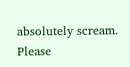absolutely scream.
Please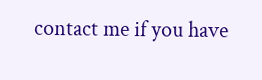contact me if you have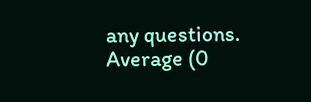any questions.
Average (0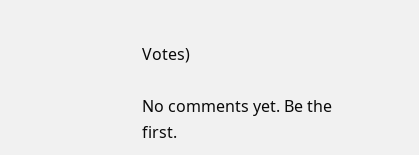Votes)

No comments yet. Be the first.